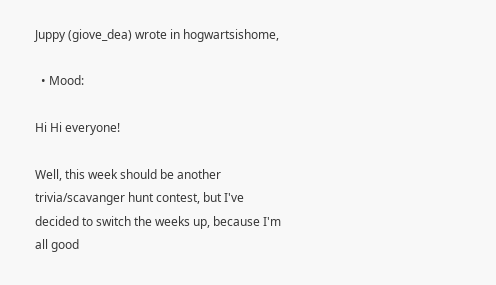Juppy (giove_dea) wrote in hogwartsishome,

  • Mood:

Hi Hi everyone!

Well, this week should be another trivia/scavanger hunt contest, but I've decided to switch the weeks up, because I'm all good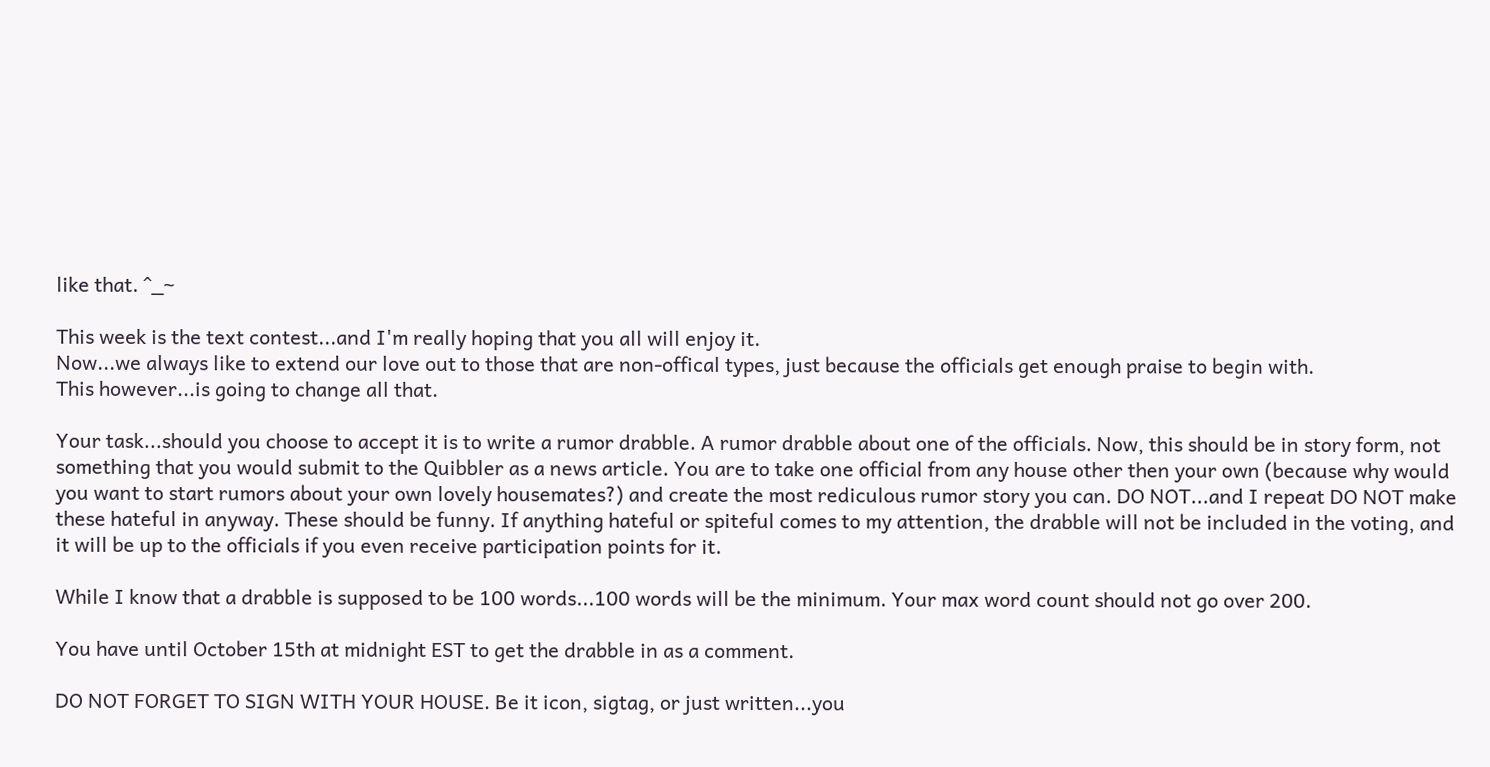like that. ^_~

This week is the text contest...and I'm really hoping that you all will enjoy it.
Now...we always like to extend our love out to those that are non-offical types, just because the officials get enough praise to begin with.
This however...is going to change all that.

Your task...should you choose to accept it is to write a rumor drabble. A rumor drabble about one of the officials. Now, this should be in story form, not something that you would submit to the Quibbler as a news article. You are to take one official from any house other then your own (because why would you want to start rumors about your own lovely housemates?) and create the most rediculous rumor story you can. DO NOT...and I repeat DO NOT make these hateful in anyway. These should be funny. If anything hateful or spiteful comes to my attention, the drabble will not be included in the voting, and it will be up to the officials if you even receive participation points for it.

While I know that a drabble is supposed to be 100 words...100 words will be the minimum. Your max word count should not go over 200.

You have until October 15th at midnight EST to get the drabble in as a comment.

DO NOT FORGET TO SIGN WITH YOUR HOUSE. Be it icon, sigtag, or just written...you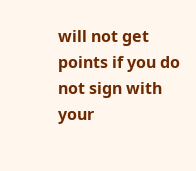will not get points if you do not sign with your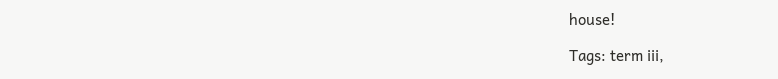house!

Tags: term iii,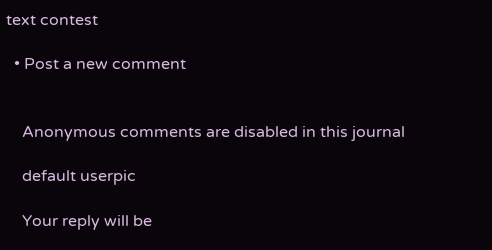text contest

  • Post a new comment


    Anonymous comments are disabled in this journal

    default userpic

    Your reply will be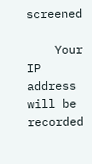screened

    Your IP address will be recorded